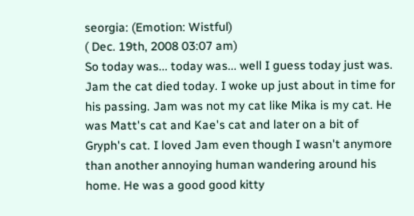seorgia: (Emotion: Wistful)
( Dec. 19th, 2008 03:07 am)
So today was... today was... well I guess today just was. Jam the cat died today. I woke up just about in time for his passing. Jam was not my cat like Mika is my cat. He was Matt's cat and Kae's cat and later on a bit of Gryph's cat. I loved Jam even though I wasn't anymore than another annoying human wandering around his home. He was a good good kitty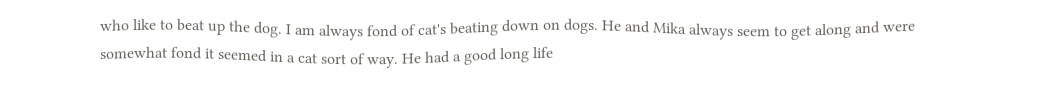who like to beat up the dog. I am always fond of cat's beating down on dogs. He and Mika always seem to get along and were somewhat fond it seemed in a cat sort of way. He had a good long life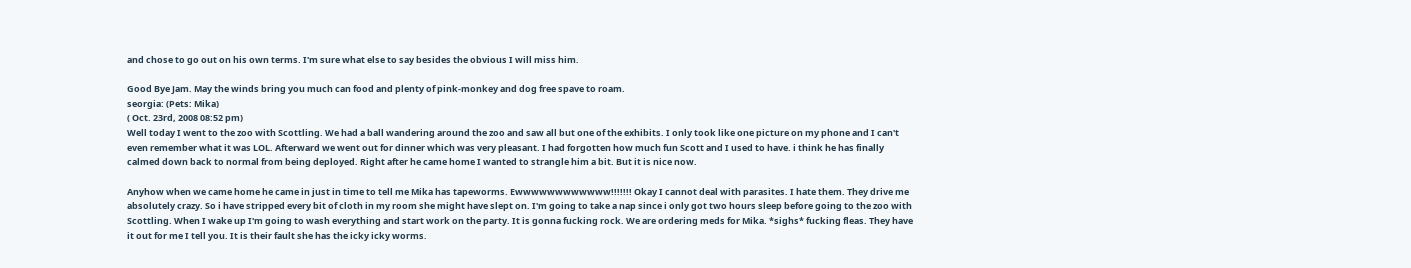and chose to go out on his own terms. I'm sure what else to say besides the obvious I will miss him.

Good Bye Jam. May the winds bring you much can food and plenty of pink-monkey and dog free spave to roam.
seorgia: (Pets: Mika)
( Oct. 23rd, 2008 08:52 pm)
Well today I went to the zoo with Scottling. We had a ball wandering around the zoo and saw all but one of the exhibits. I only took like one picture on my phone and I can't even remember what it was LOL. Afterward we went out for dinner which was very pleasant. I had forgotten how much fun Scott and I used to have. i think he has finally calmed down back to normal from being deployed. Right after he came home I wanted to strangle him a bit. But it is nice now.

Anyhow when we came home he came in just in time to tell me Mika has tapeworms. Ewwwwwwwwwwww!!!!!!! Okay I cannot deal with parasites. I hate them. They drive me absolutely crazy. So i have stripped every bit of cloth in my room she might have slept on. I'm going to take a nap since i only got two hours sleep before going to the zoo with Scottling. When I wake up I'm going to wash everything and start work on the party. It is gonna fucking rock. We are ordering meds for Mika. *sighs* fucking fleas. They have it out for me I tell you. It is their fault she has the icky icky worms.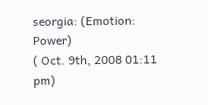seorgia: (Emotion: Power)
( Oct. 9th, 2008 01:11 pm)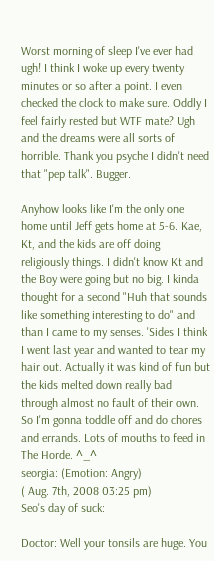Worst morning of sleep I've ever had ugh! I think I woke up every twenty minutes or so after a point. I even checked the clock to make sure. Oddly I feel fairly rested but WTF mate? Ugh and the dreams were all sorts of horrible. Thank you psyche I didn't need that "pep talk". Bugger.

Anyhow looks like I'm the only one home until Jeff gets home at 5-6. Kae, Kt, and the kids are off doing religiously things. I didn't know Kt and the Boy were going but no big. I kinda thought for a second "Huh that sounds like something interesting to do" and than I came to my senses. 'Sides I think I went last year and wanted to tear my hair out. Actually it was kind of fun but the kids melted down really bad through almost no fault of their own. So I'm gonna toddle off and do chores and errands. Lots of mouths to feed in The Horde. ^_^
seorgia: (Emotion: Angry)
( Aug. 7th, 2008 03:25 pm)
Seo's day of suck:

Doctor: Well your tonsils are huge. You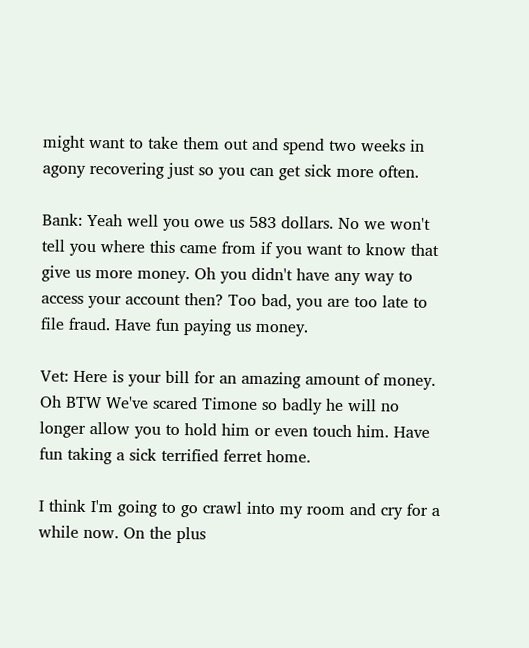might want to take them out and spend two weeks in agony recovering just so you can get sick more often.

Bank: Yeah well you owe us 583 dollars. No we won't tell you where this came from if you want to know that give us more money. Oh you didn't have any way to access your account then? Too bad, you are too late to file fraud. Have fun paying us money.

Vet: Here is your bill for an amazing amount of money. Oh BTW We've scared Timone so badly he will no longer allow you to hold him or even touch him. Have fun taking a sick terrified ferret home.

I think I'm going to go crawl into my room and cry for a while now. On the plus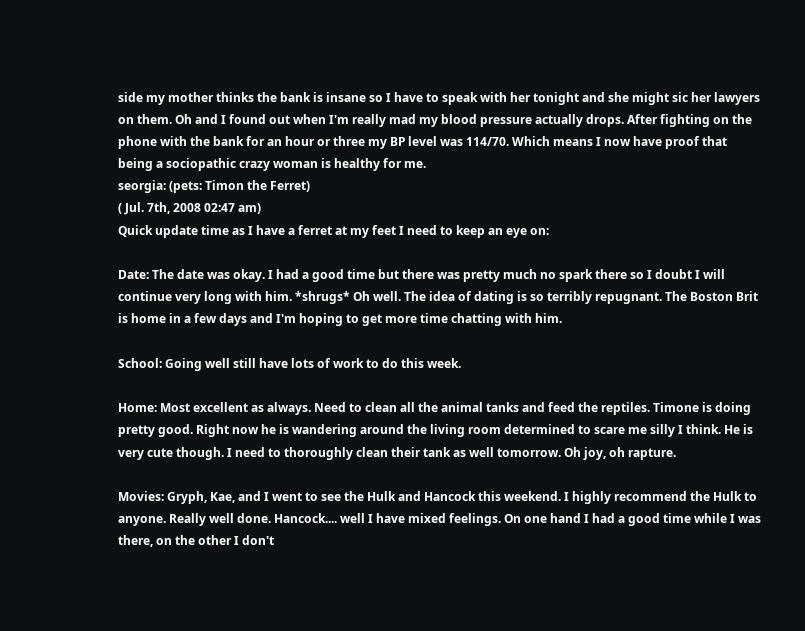side my mother thinks the bank is insane so I have to speak with her tonight and she might sic her lawyers on them. Oh and I found out when I'm really mad my blood pressure actually drops. After fighting on the phone with the bank for an hour or three my BP level was 114/70. Which means I now have proof that being a sociopathic crazy woman is healthy for me.
seorgia: (pets: Timon the Ferret)
( Jul. 7th, 2008 02:47 am)
Quick update time as I have a ferret at my feet I need to keep an eye on:

Date: The date was okay. I had a good time but there was pretty much no spark there so I doubt I will continue very long with him. *shrugs* Oh well. The idea of dating is so terribly repugnant. The Boston Brit is home in a few days and I'm hoping to get more time chatting with him.

School: Going well still have lots of work to do this week.

Home: Most excellent as always. Need to clean all the animal tanks and feed the reptiles. Timone is doing pretty good. Right now he is wandering around the living room determined to scare me silly I think. He is very cute though. I need to thoroughly clean their tank as well tomorrow. Oh joy, oh rapture.

Movies: Gryph, Kae, and I went to see the Hulk and Hancock this weekend. I highly recommend the Hulk to anyone. Really well done. Hancock.... well I have mixed feelings. On one hand I had a good time while I was there, on the other I don't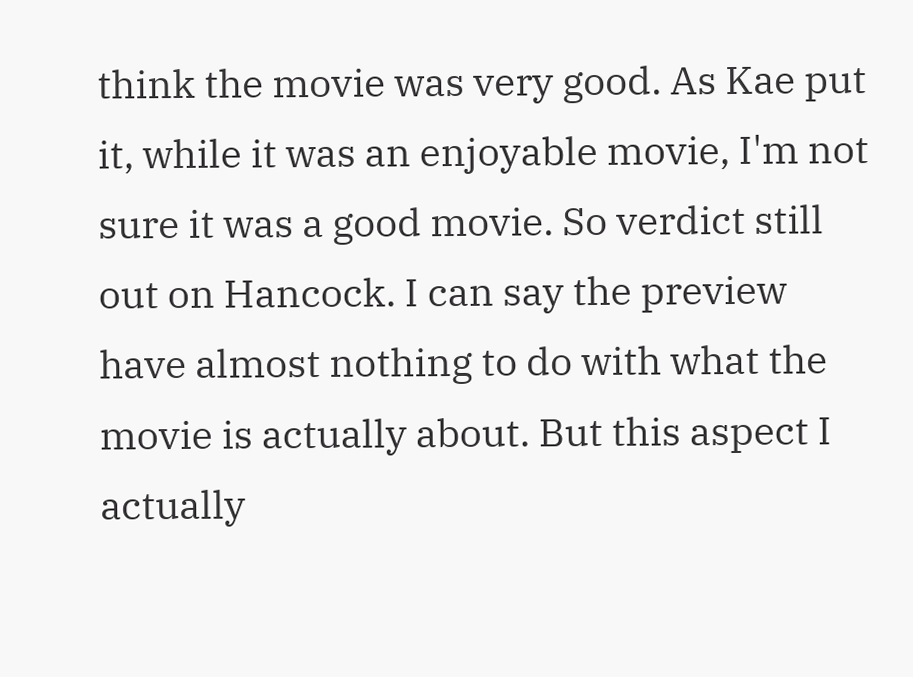think the movie was very good. As Kae put it, while it was an enjoyable movie, I'm not sure it was a good movie. So verdict still out on Hancock. I can say the preview have almost nothing to do with what the movie is actually about. But this aspect I actually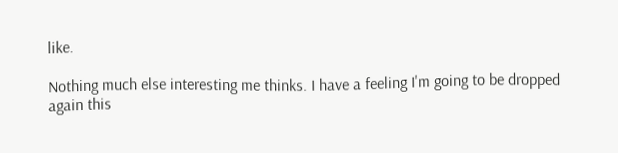like.

Nothing much else interesting me thinks. I have a feeling I'm going to be dropped again this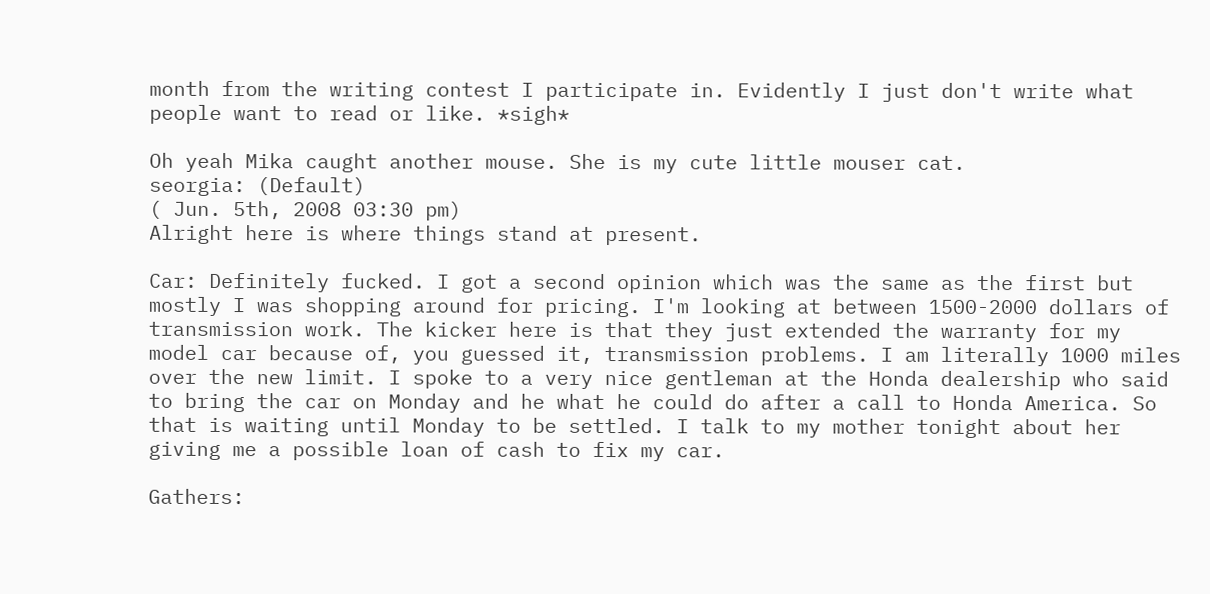month from the writing contest I participate in. Evidently I just don't write what people want to read or like. *sigh*

Oh yeah Mika caught another mouse. She is my cute little mouser cat.
seorgia: (Default)
( Jun. 5th, 2008 03:30 pm)
Alright here is where things stand at present.

Car: Definitely fucked. I got a second opinion which was the same as the first but mostly I was shopping around for pricing. I'm looking at between 1500-2000 dollars of transmission work. The kicker here is that they just extended the warranty for my model car because of, you guessed it, transmission problems. I am literally 1000 miles over the new limit. I spoke to a very nice gentleman at the Honda dealership who said to bring the car on Monday and he what he could do after a call to Honda America. So that is waiting until Monday to be settled. I talk to my mother tonight about her giving me a possible loan of cash to fix my car.

Gathers: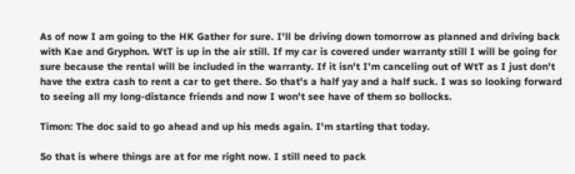As of now I am going to the HK Gather for sure. I'll be driving down tomorrow as planned and driving back with Kae and Gryphon. WtT is up in the air still. If my car is covered under warranty still I will be going for sure because the rental will be included in the warranty. If it isn't I'm canceling out of WtT as I just don't have the extra cash to rent a car to get there. So that's a half yay and a half suck. I was so looking forward to seeing all my long-distance friends and now I won't see have of them so bollocks.

Timon: The doc said to go ahead and up his meds again. I'm starting that today.

So that is where things are at for me right now. I still need to pack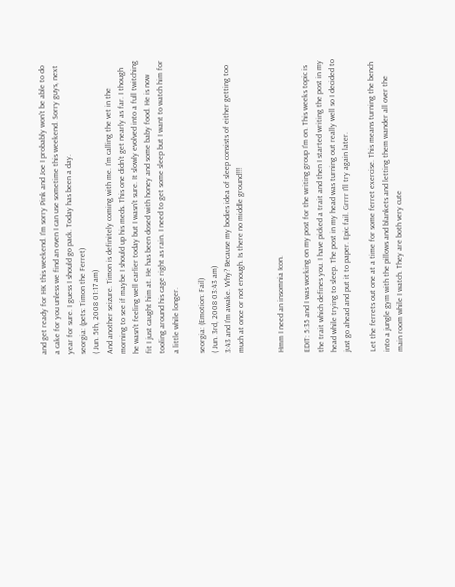and get ready for HK this weekend. I'm sorry Pink and Joe I probably won't be able to do a cake for you unless we find an oven I can use sometime this weekend. Sorry guys, next year for sure. I guess I should go pack. Today has been a day.
seorgia: (pets: Timon the Ferret)
( Jun. 5th, 2008 01:17 am)
And another seizure. Timon is definitely coming with me. I'm calling the vet in the morning to see if maybe I should up his meds. This one didn't get nearly as far. I though he wasn't feeling well earlier today but I wasn't sure. It slowly evolved into a full twitching fit I just caught him at. He has been dosed with honey and some baby food. He is now tooling around his cage right as rain. I need to get some sleep but I want to watch him for a little while longer.

seorgia: (Emotion: Fail)
( Jun. 3rd, 2008 03:43 am)
3:43 and I'm awake. Why? Because my bodies idea of sleep consists of either getting too much at once or not enough. Is there no middle ground!!!


Hmm I need an insomnia Icon.

EDIT: 5:35 and I was working on my post for the writing group I'm on. This weeks topic is the trait which defines you. I have picked a trait and then I started writing the post in my head while trying to sleep. The post in my head was turning out really well so I decided to just go ahead and put it to paper. Epic fail. Grrrr I'll try again later.

Let the ferrets out one at a time for some ferret exercise. This means turning the bench into a jungle gym with the pillows and blankets and letting them wander all over the main room while I watch. They are both very cute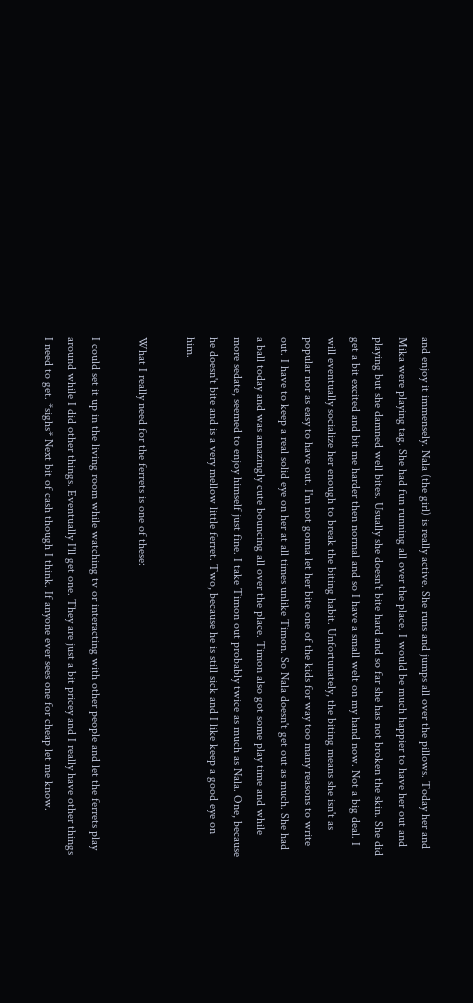and enjoy it immensely. Nala (the girl) is really active. She runs and jumps all over the pillows. Today her and Mika were playing tag. She had fun running all over the place. I would be much happier to have her out and playing but she damned well bites. Usually she doesn't bite hard and so far she has not broken the skin. She did get a bit excited and bit me harder then normal and so I have a small welt on my hand now. Not a big deal. I will eventually socialize her enough to break the biting habit. Unfortunately, the biting means she isn't as popular nor as easy to have out. I'm not gonna let her bite one of the kids for way too many reasons to write out. I have to keep a real solid eye on her at all times unlike Timon. So Nala doesn't get out as much. She had a ball today and was amazingly cute bouncing all over the place. Timon also got some play time and while more sedate, seemed to enjoy himself just fine. I take Timon out probably twice as much as Nala. One, because he doesn't bite and is a very mellow little ferret. Two, because he is still sick and I like keep a good eye on him.

What I really need for the ferrets is one of these:

I could set it up in the living room while watching tv or interacting with other people and let the ferrets play around while I did other things. Eventually I'll get one. They are just a bit pricey and I really have other things I need to get. *sighs* Next bit of cash though I think. If anyone ever sees one for cheap let me know.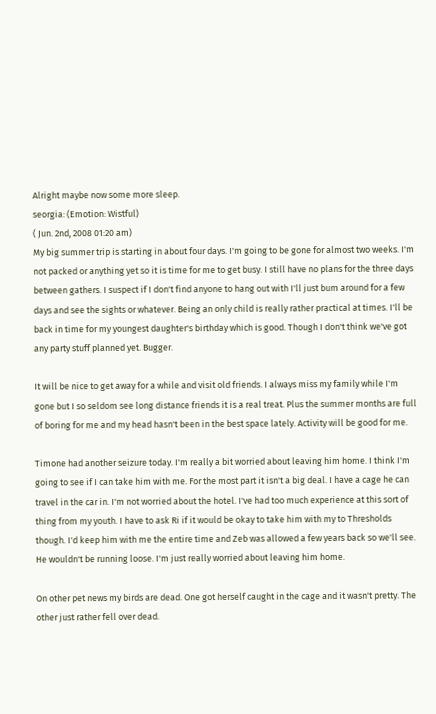Alright maybe now some more sleep.
seorgia: (Emotion: Wistful)
( Jun. 2nd, 2008 01:20 am)
My big summer trip is starting in about four days. I'm going to be gone for almost two weeks. I'm not packed or anything yet so it is time for me to get busy. I still have no plans for the three days between gathers. I suspect if I don't find anyone to hang out with I'll just bum around for a few days and see the sights or whatever. Being an only child is really rather practical at times. I'll be back in time for my youngest daughter's birthday which is good. Though I don't think we've got any party stuff planned yet. Bugger.

It will be nice to get away for a while and visit old friends. I always miss my family while I'm gone but I so seldom see long distance friends it is a real treat. Plus the summer months are full of boring for me and my head hasn't been in the best space lately. Activity will be good for me.

Timone had another seizure today. I'm really a bit worried about leaving him home. I think I'm going to see if I can take him with me. For the most part it isn't a big deal. I have a cage he can travel in the car in. I'm not worried about the hotel. I've had too much experience at this sort of thing from my youth. I have to ask Ri if it would be okay to take him with my to Thresholds though. I'd keep him with me the entire time and Zeb was allowed a few years back so we'll see. He wouldn't be running loose. I'm just really worried about leaving him home.

On other pet news my birds are dead. One got herself caught in the cage and it wasn't pretty. The other just rather fell over dead.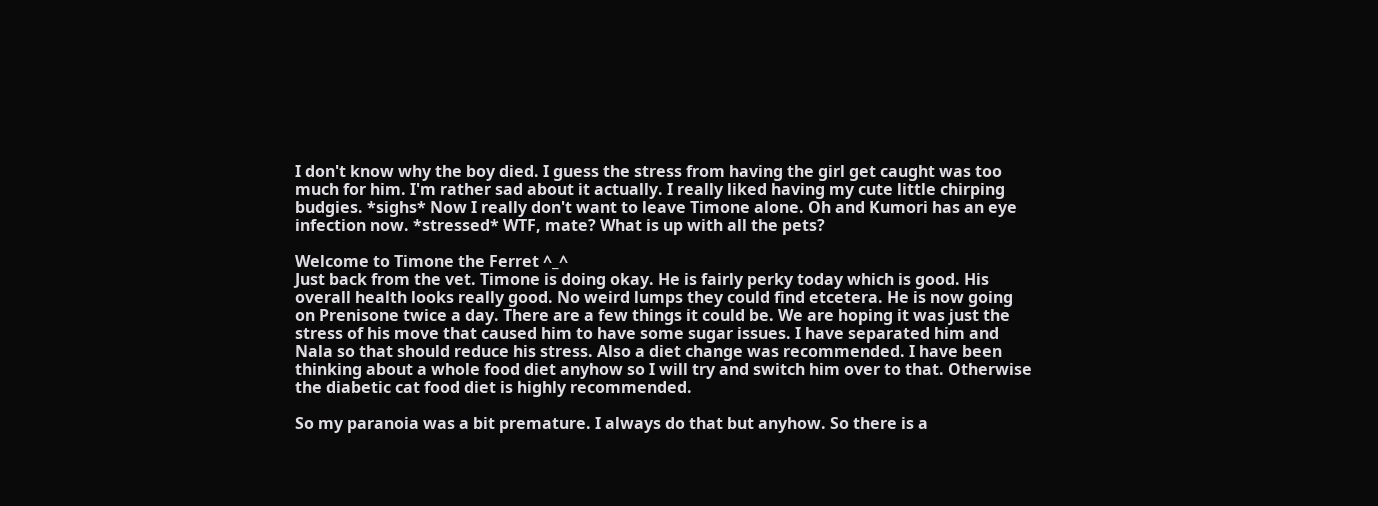I don't know why the boy died. I guess the stress from having the girl get caught was too much for him. I'm rather sad about it actually. I really liked having my cute little chirping budgies. *sighs* Now I really don't want to leave Timone alone. Oh and Kumori has an eye infection now. *stressed* WTF, mate? What is up with all the pets?

Welcome to Timone the Ferret ^_^
Just back from the vet. Timone is doing okay. He is fairly perky today which is good. His overall health looks really good. No weird lumps they could find etcetera. He is now going on Prenisone twice a day. There are a few things it could be. We are hoping it was just the stress of his move that caused him to have some sugar issues. I have separated him and Nala so that should reduce his stress. Also a diet change was recommended. I have been thinking about a whole food diet anyhow so I will try and switch him over to that. Otherwise the diabetic cat food diet is highly recommended.

So my paranoia was a bit premature. I always do that but anyhow. So there is a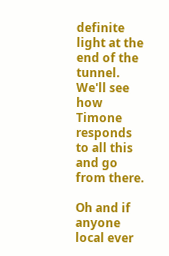definite light at the end of the tunnel. We'll see how Timone responds to all this and go from there.

Oh and if anyone local ever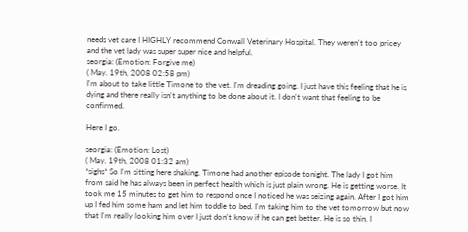needs vet care I HIGHLY recommend Conwall Veterinary Hospital. They weren't too pricey and the vet lady was super super nice and helpful.
seorgia: (Emotion: Forgive me)
( May. 19th, 2008 02:58 pm)
I'm about to take little Timone to the vet. I'm dreading going. I just have this feeling that he is dying and there really isn't anything to be done about it. I don't want that feeling to be confirmed.

Here I go.

seorgia: (Emotion: Lost)
( May. 19th, 2008 01:32 am)
*sighs* So I'm sitting here shaking. Timone had another episode tonight. The lady I got him from said he has always been in perfect health which is just plain wrong. He is getting worse. It took me 15 minutes to get him to respond once I noticed he was seizing again. After I got him up I fed him some ham and let him toddle to bed. I'm taking him to the vet tomorrow but now that I'm really looking him over I just don't know if he can get better. He is so thin. I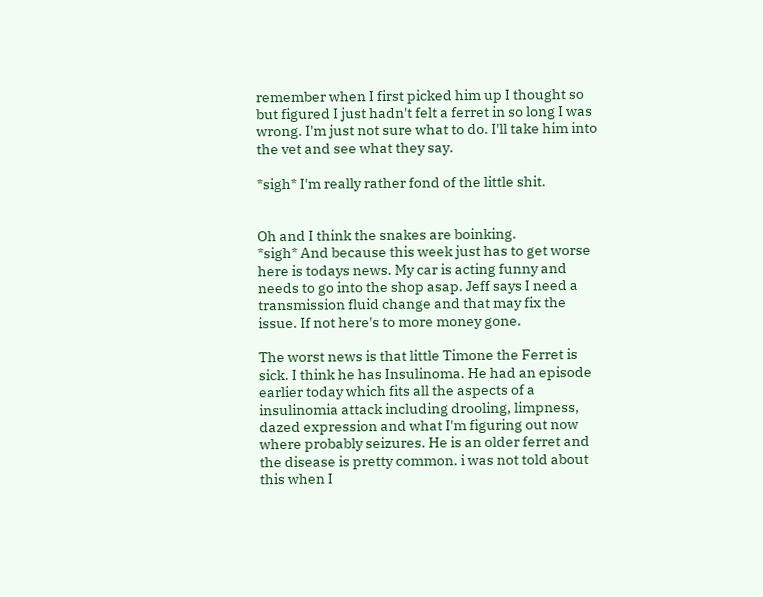remember when I first picked him up I thought so but figured I just hadn't felt a ferret in so long I was wrong. I'm just not sure what to do. I'll take him into the vet and see what they say.

*sigh* I'm really rather fond of the little shit.


Oh and I think the snakes are boinking.
*sigh* And because this week just has to get worse here is todays news. My car is acting funny and needs to go into the shop asap. Jeff says I need a transmission fluid change and that may fix the issue. If not here's to more money gone.

The worst news is that little Timone the Ferret is sick. I think he has Insulinoma. He had an episode earlier today which fits all the aspects of a insulinomia attack including drooling, limpness, dazed expression and what I'm figuring out now where probably seizures. He is an older ferret and the disease is pretty common. i was not told about this when I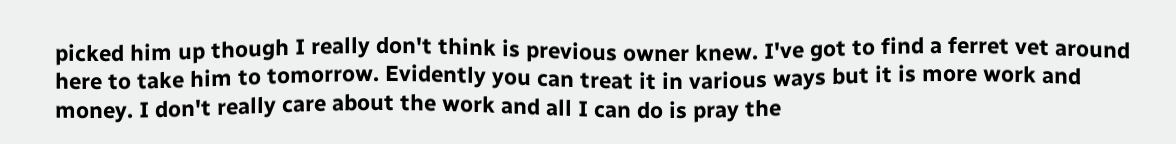picked him up though I really don't think is previous owner knew. I've got to find a ferret vet around here to take him to tomorrow. Evidently you can treat it in various ways but it is more work and money. I don't really care about the work and all I can do is pray the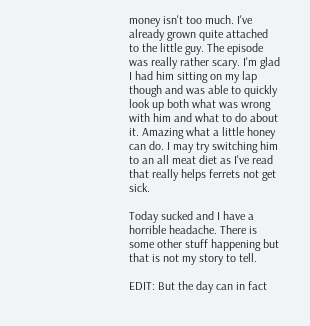money isn't too much. I've already grown quite attached to the little guy. The episode was really rather scary. I'm glad I had him sitting on my lap though and was able to quickly look up both what was wrong with him and what to do about it. Amazing what a little honey can do. I may try switching him to an all meat diet as I've read that really helps ferrets not get sick.

Today sucked and I have a horrible headache. There is some other stuff happening but that is not my story to tell.

EDIT: But the day can in fact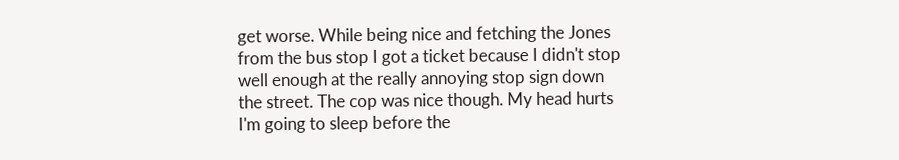get worse. While being nice and fetching the Jones from the bus stop I got a ticket because I didn't stop well enough at the really annoying stop sign down the street. The cop was nice though. My head hurts I'm going to sleep before the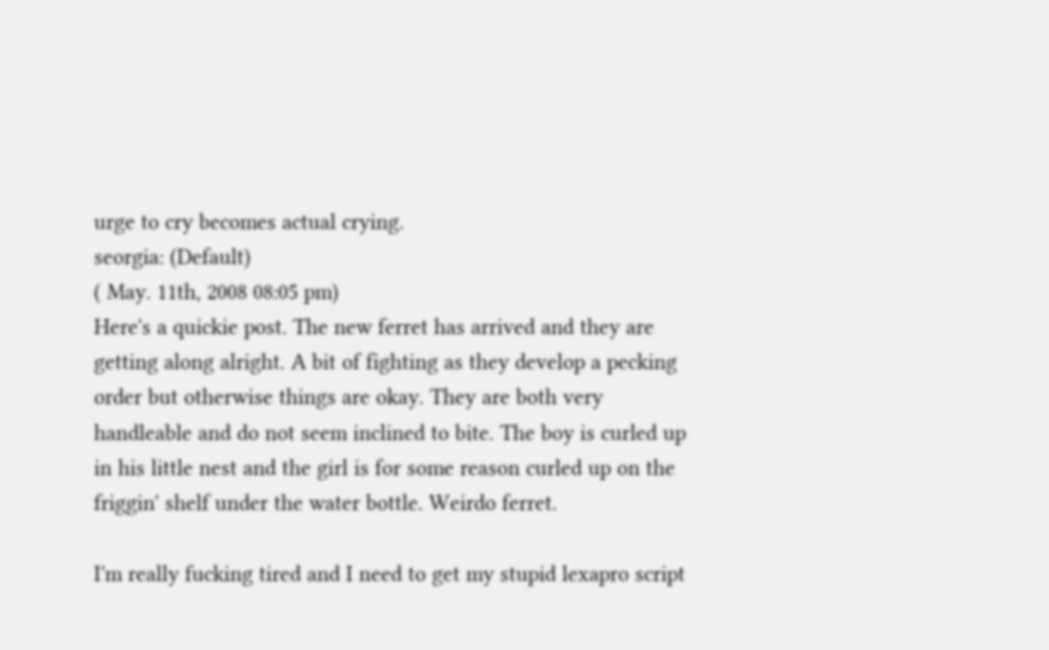urge to cry becomes actual crying.
seorgia: (Default)
( May. 11th, 2008 08:05 pm)
Here's a quickie post. The new ferret has arrived and they are getting along alright. A bit of fighting as they develop a pecking order but otherwise things are okay. They are both very handleable and do not seem inclined to bite. The boy is curled up in his little nest and the girl is for some reason curled up on the friggin' shelf under the water bottle. Weirdo ferret.

I'm really fucking tired and I need to get my stupid lexapro script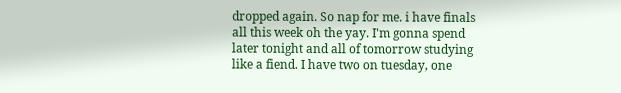dropped again. So nap for me. i have finals all this week oh the yay. I'm gonna spend later tonight and all of tomorrow studying like a fiend. I have two on tuesday, one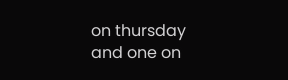on thursday and one on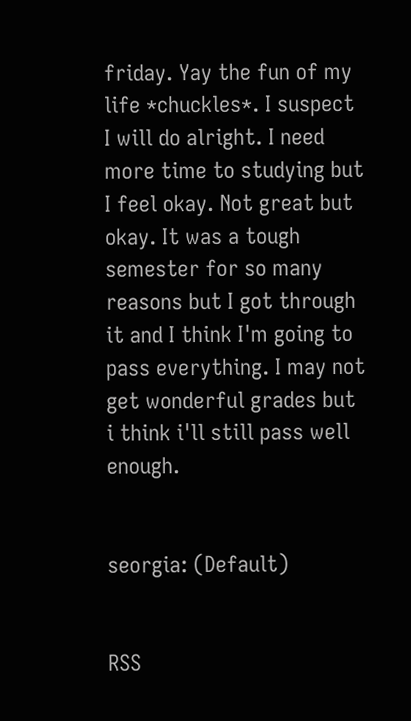friday. Yay the fun of my life *chuckles*. I suspect I will do alright. I need more time to studying but I feel okay. Not great but okay. It was a tough semester for so many reasons but I got through it and I think I'm going to pass everything. I may not get wonderful grades but i think i'll still pass well enough.


seorgia: (Default)


RSS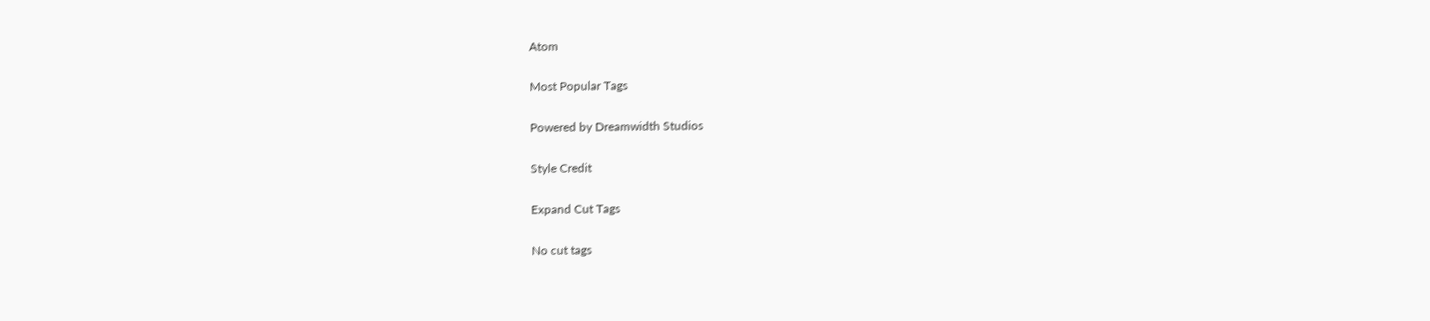Atom

Most Popular Tags

Powered by Dreamwidth Studios

Style Credit

Expand Cut Tags

No cut tags